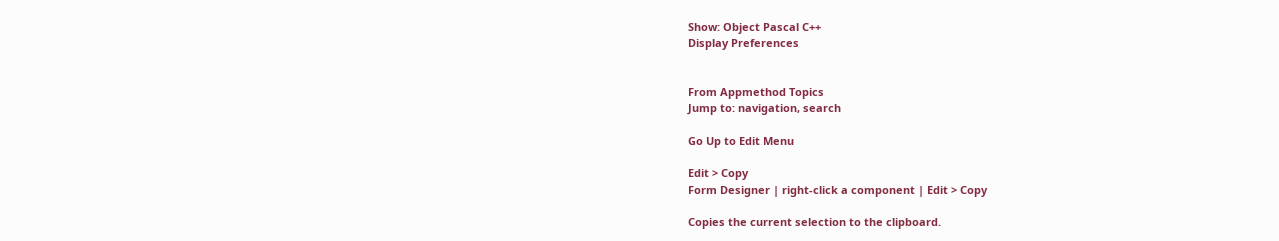Show: Object Pascal C++
Display Preferences


From Appmethod Topics
Jump to: navigation, search

Go Up to Edit Menu

Edit > Copy
Form Designer | right-click a component | Edit > Copy

Copies the current selection to the clipboard.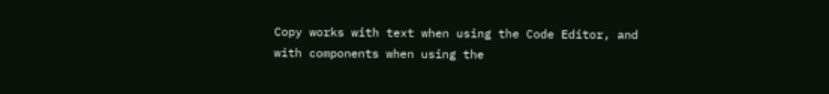Copy works with text when using the Code Editor, and with components when using the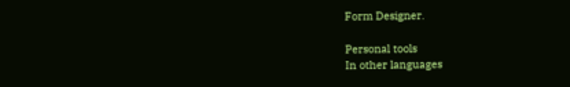Form Designer.

Personal tools
In other languages